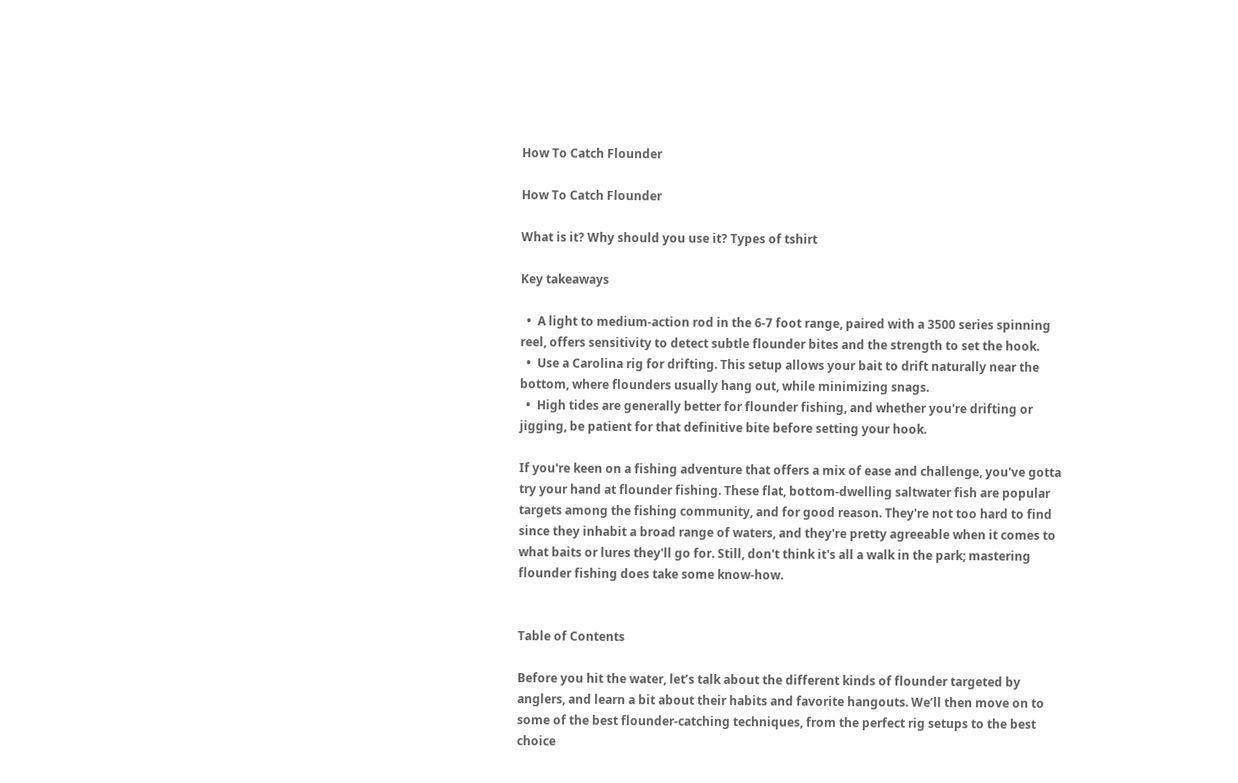How To Catch Flounder

How To Catch Flounder

What is it? Why should you use it? Types of tshirt

Key takeaways

  •  A light to medium-action rod in the 6-7 foot range, paired with a 3500 series spinning reel, offers sensitivity to detect subtle flounder bites and the strength to set the hook.
  •  Use a Carolina rig for drifting. This setup allows your bait to drift naturally near the bottom, where flounders usually hang out, while minimizing snags.
  •  High tides are generally better for flounder fishing, and whether you're drifting or jigging, be patient for that definitive bite before setting your hook.

If you're keen on a fishing adventure that offers a mix of ease and challenge, you've gotta try your hand at flounder fishing. These flat, bottom-dwelling saltwater fish are popular targets among the fishing community, and for good reason. They're not too hard to find since they inhabit a broad range of waters, and they're pretty agreeable when it comes to what baits or lures they'll go for. Still, don't think it's all a walk in the park; mastering flounder fishing does take some know-how.


Table of Contents

Before you hit the water, let’s talk about the different kinds of flounder targeted by anglers, and learn a bit about their habits and favorite hangouts. We’ll then move on to some of the best flounder-catching techniques, from the perfect rig setups to the best choice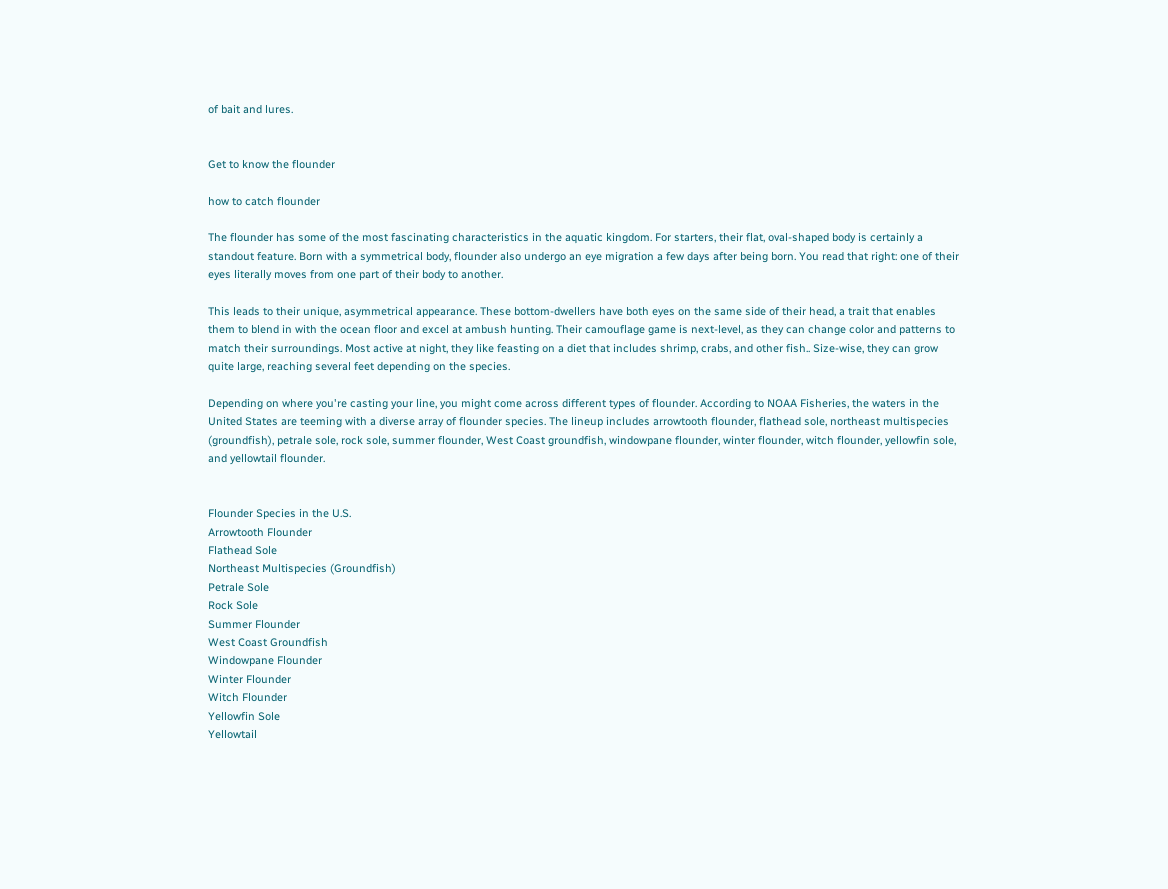of bait and lures.


Get to know the flounder

how to catch flounder

The flounder has some of the most fascinating characteristics in the aquatic kingdom. For starters, their flat, oval-shaped body is certainly a standout feature. Born with a symmetrical body, flounder also undergo an eye migration a few days after being born. You read that right: one of their eyes literally moves from one part of their body to another.

This leads to their unique, asymmetrical appearance. These bottom-dwellers have both eyes on the same side of their head, a trait that enables them to blend in with the ocean floor and excel at ambush hunting. Their camouflage game is next-level, as they can change color and patterns to match their surroundings. Most active at night, they like feasting on a diet that includes shrimp, crabs, and other fish.. Size-wise, they can grow quite large, reaching several feet depending on the species.

Depending on where you're casting your line, you might come across different types of flounder. According to NOAA Fisheries, the waters in the United States are teeming with a diverse array of flounder species. The lineup includes arrowtooth flounder, flathead sole, northeast multispecies (groundfish), petrale sole, rock sole, summer flounder, West Coast groundfish, windowpane flounder, winter flounder, witch flounder, yellowfin sole, and yellowtail flounder.


Flounder Species in the U.S.
Arrowtooth Flounder
Flathead Sole
Northeast Multispecies (Groundfish)
Petrale Sole
Rock Sole
Summer Flounder
West Coast Groundfish
Windowpane Flounder
Winter Flounder
Witch Flounder
Yellowfin Sole
Yellowtail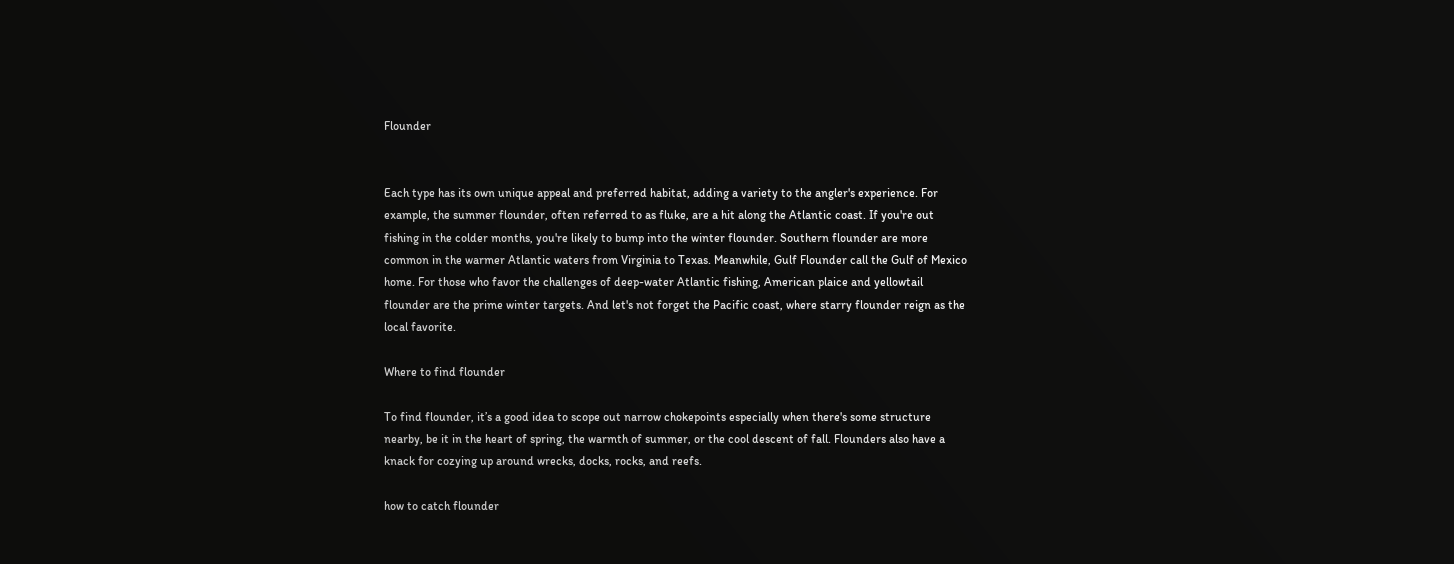Flounder


Each type has its own unique appeal and preferred habitat, adding a variety to the angler's experience. For example, the summer flounder, often referred to as fluke, are a hit along the Atlantic coast. If you're out fishing in the colder months, you're likely to bump into the winter flounder. Southern flounder are more common in the warmer Atlantic waters from Virginia to Texas. Meanwhile, Gulf Flounder call the Gulf of Mexico home. For those who favor the challenges of deep-water Atlantic fishing, American plaice and yellowtail flounder are the prime winter targets. And let's not forget the Pacific coast, where starry flounder reign as the local favorite.

Where to find flounder

To find flounder, it’s a good idea to scope out narrow chokepoints especially when there's some structure nearby, be it in the heart of spring, the warmth of summer, or the cool descent of fall. Flounders also have a knack for cozying up around wrecks, docks, rocks, and reefs.

how to catch flounder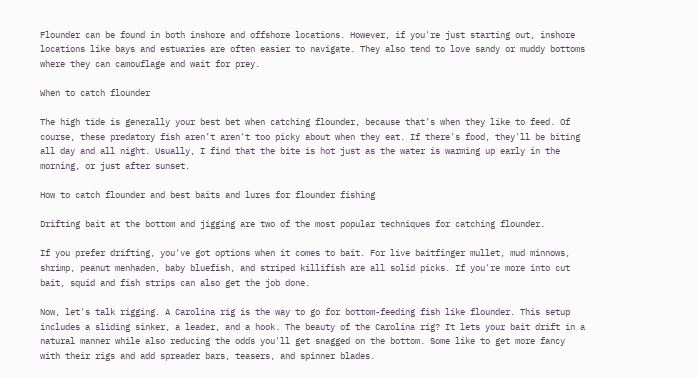Flounder can be found in both inshore and offshore locations. However, if you're just starting out, inshore locations like bays and estuaries are often easier to navigate. They also tend to love sandy or muddy bottoms where they can camouflage and wait for prey.

When to catch flounder

The high tide is generally your best bet when catching flounder, because that’s when they like to feed. Of course, these predatory fish aren’t aren't too picky about when they eat. If there's food, they'll be biting all day and all night. Usually, I find that the bite is hot just as the water is warming up early in the morning, or just after sunset.

How to catch flounder and best baits and lures for flounder fishing

Drifting bait at the bottom and jigging are two of the most popular techniques for catching flounder.

If you prefer drifting, you've got options when it comes to bait. For live baitfinger mullet, mud minnows, shrimp, peanut menhaden, baby bluefish, and striped killifish are all solid picks. If you're more into cut bait, squid and fish strips can also get the job done.

Now, let's talk rigging. A Carolina rig is the way to go for bottom-feeding fish like flounder. This setup includes a sliding sinker, a leader, and a hook. The beauty of the Carolina rig? It lets your bait drift in a natural manner while also reducing the odds you'll get snagged on the bottom. Some like to get more fancy with their rigs and add spreader bars, teasers, and spinner blades.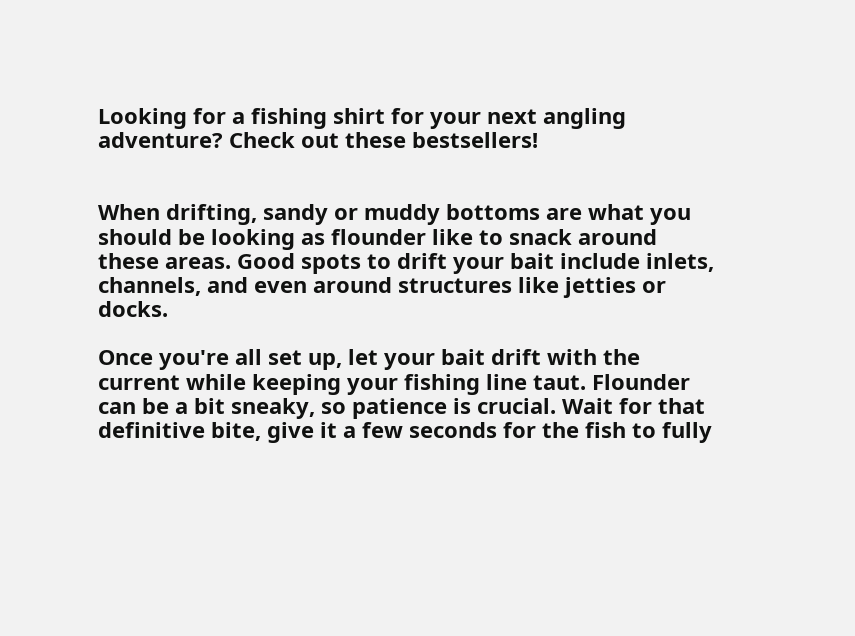Looking for a fishing shirt for your next angling adventure? Check out these bestsellers!


When drifting, sandy or muddy bottoms are what you should be looking as flounder like to snack around these areas. Good spots to drift your bait include inlets, channels, and even around structures like jetties or docks.

Once you're all set up, let your bait drift with the current while keeping your fishing line taut. Flounder can be a bit sneaky, so patience is crucial. Wait for that definitive bite, give it a few seconds for the fish to fully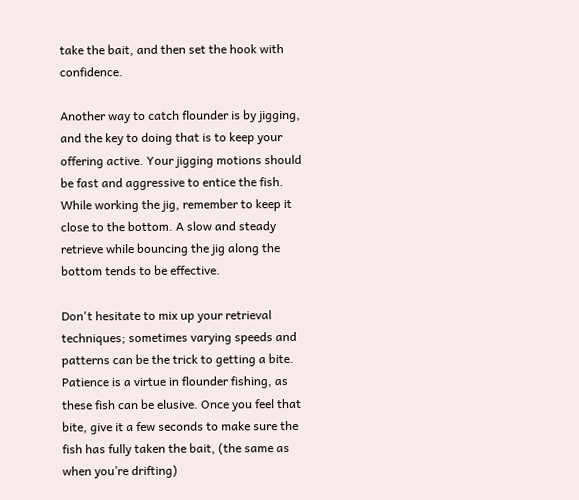take the bait, and then set the hook with confidence.

Another way to catch flounder is by jigging, and the key to doing that is to keep your offering active. Your jigging motions should be fast and aggressive to entice the fish. While working the jig, remember to keep it close to the bottom. A slow and steady retrieve while bouncing the jig along the bottom tends to be effective.

Don't hesitate to mix up your retrieval techniques; sometimes varying speeds and patterns can be the trick to getting a bite. Patience is a virtue in flounder fishing, as these fish can be elusive. Once you feel that bite, give it a few seconds to make sure the fish has fully taken the bait, (the same as when you’re drifting)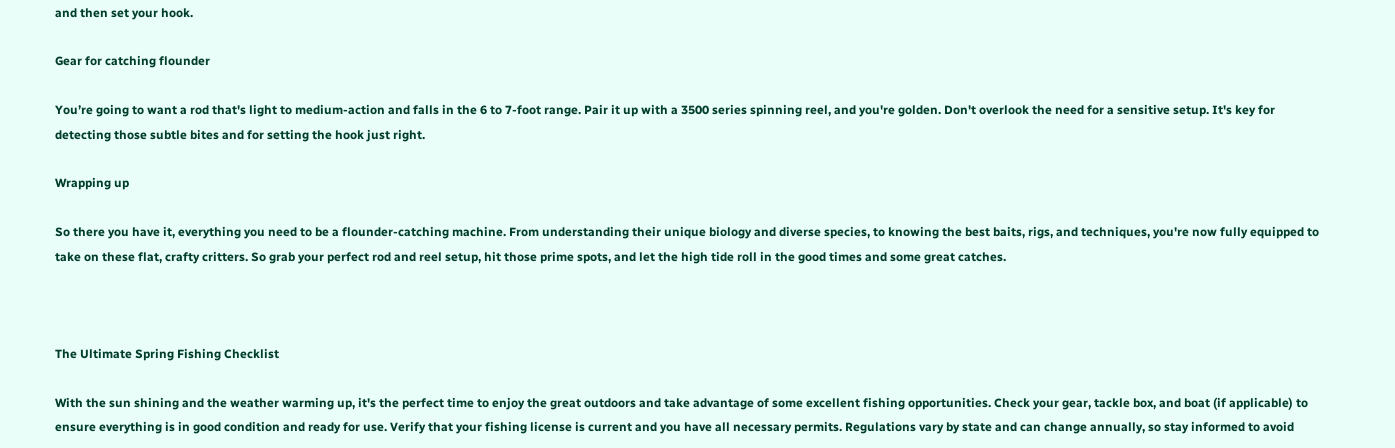and then set your hook.

Gear for catching flounder

You’re going to want a rod that's light to medium-action and falls in the 6 to 7-foot range. Pair it up with a 3500 series spinning reel, and you're golden. Don't overlook the need for a sensitive setup. It's key for detecting those subtle bites and for setting the hook just right.

Wrapping up

So there you have it, everything you need to be a flounder-catching machine. From understanding their unique biology and diverse species, to knowing the best baits, rigs, and techniques, you're now fully equipped to take on these flat, crafty critters. So grab your perfect rod and reel setup, hit those prime spots, and let the high tide roll in the good times and some great catches.



The Ultimate Spring Fishing Checklist

With the sun shining and the weather warming up, it's the perfect time to enjoy the great outdoors and take advantage of some excellent fishing opportunities. Check your gear, tackle box, and boat (if applicable) to ensure everything is in good condition and ready for use. Verify that your fishing license is current and you have all necessary permits. Regulations vary by state and can change annually, so stay informed to avoid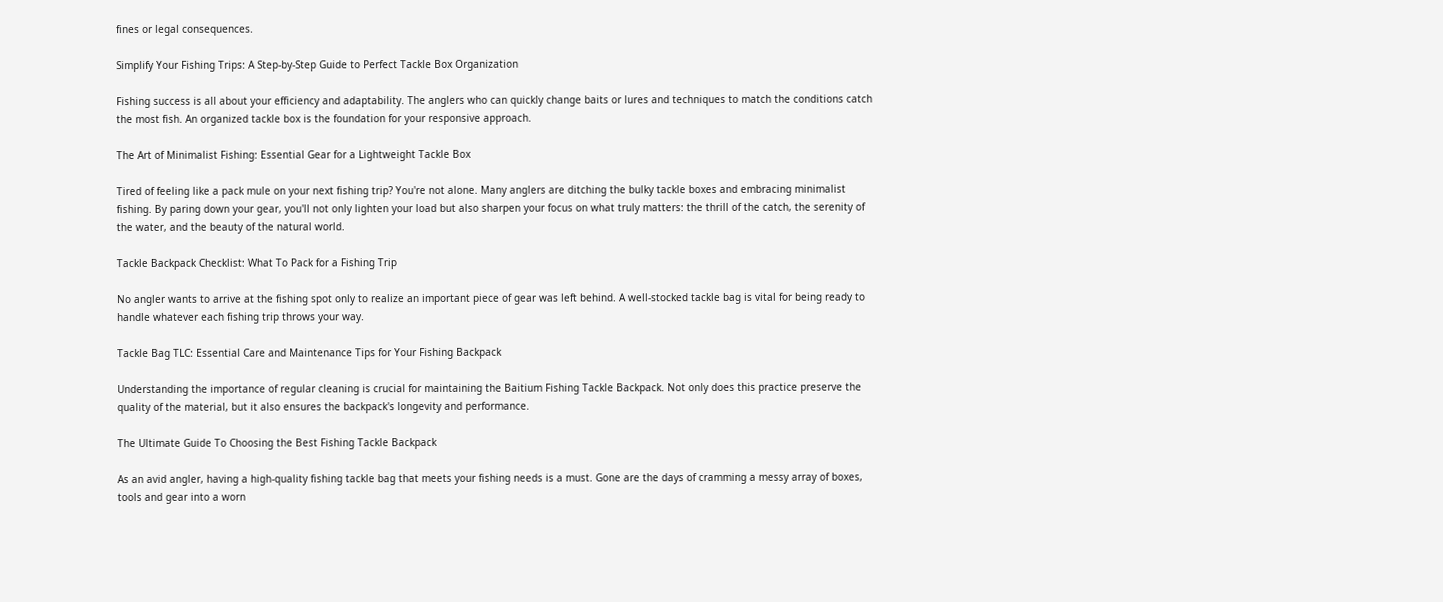fines or legal consequences.

Simplify Your Fishing Trips: A Step-by-Step Guide to Perfect Tackle Box Organization

Fishing success is all about your efficiency and adaptability. The anglers who can quickly change baits or lures and techniques to match the conditions catch the most fish. An organized tackle box is the foundation for your responsive approach.

The Art of Minimalist Fishing: Essential Gear for a Lightweight Tackle Box

Tired of feeling like a pack mule on your next fishing trip? You're not alone. Many anglers are ditching the bulky tackle boxes and embracing minimalist fishing. By paring down your gear, you'll not only lighten your load but also sharpen your focus on what truly matters: the thrill of the catch, the serenity of the water, and the beauty of the natural world.

Tackle Backpack Checklist: What To Pack for a Fishing Trip

No angler wants to arrive at the fishing spot only to realize an important piece of gear was left behind. A well-stocked tackle bag is vital for being ready to handle whatever each fishing trip throws your way.

Tackle Bag TLC: Essential Care and Maintenance Tips for Your Fishing Backpack

Understanding the importance of regular cleaning is crucial for maintaining the Baitium Fishing Tackle Backpack. Not only does this practice preserve the quality of the material, but it also ensures the backpack's longevity and performance.

The Ultimate Guide To Choosing the Best Fishing Tackle Backpack

As an avid angler, having a high-quality fishing tackle bag that meets your fishing needs is a must. Gone are the days of cramming a messy array of boxes, tools and gear into a worn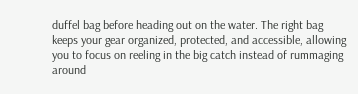duffel bag before heading out on the water. The right bag keeps your gear organized, protected, and accessible, allowing you to focus on reeling in the big catch instead of rummaging around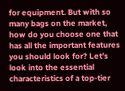for equipment. But with so many bags on the market, how do you choose one that has all the important features you should look for? Let’s look into the essential characteristics of a top-tier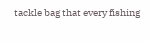tackle bag that every fishing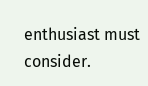enthusiast must consider.